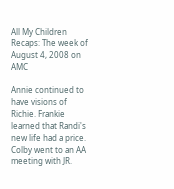All My Children Recaps: The week of August 4, 2008 on AMC

Annie continued to have visions of Richie. Frankie learned that Randi's new life had a price. Colby went to an AA meeting with JR.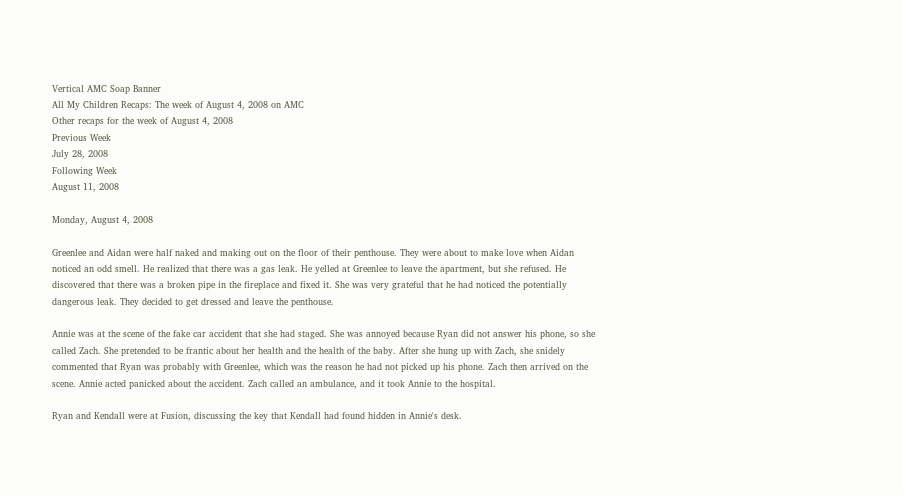Vertical AMC Soap Banner
All My Children Recaps: The week of August 4, 2008 on AMC
Other recaps for the week of August 4, 2008
Previous Week
July 28, 2008
Following Week
August 11, 2008

Monday, August 4, 2008

Greenlee and Aidan were half naked and making out on the floor of their penthouse. They were about to make love when Aidan noticed an odd smell. He realized that there was a gas leak. He yelled at Greenlee to leave the apartment, but she refused. He discovered that there was a broken pipe in the fireplace and fixed it. She was very grateful that he had noticed the potentially dangerous leak. They decided to get dressed and leave the penthouse.

Annie was at the scene of the fake car accident that she had staged. She was annoyed because Ryan did not answer his phone, so she called Zach. She pretended to be frantic about her health and the health of the baby. After she hung up with Zach, she snidely commented that Ryan was probably with Greenlee, which was the reason he had not picked up his phone. Zach then arrived on the scene. Annie acted panicked about the accident. Zach called an ambulance, and it took Annie to the hospital.

Ryan and Kendall were at Fusion, discussing the key that Kendall had found hidden in Annie's desk.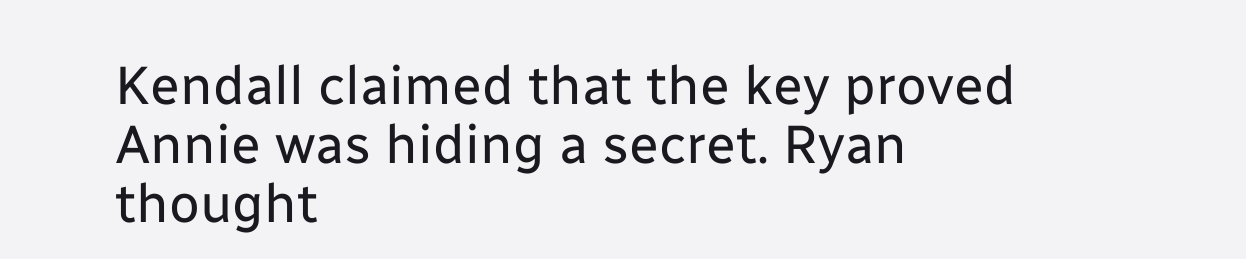Kendall claimed that the key proved Annie was hiding a secret. Ryan thought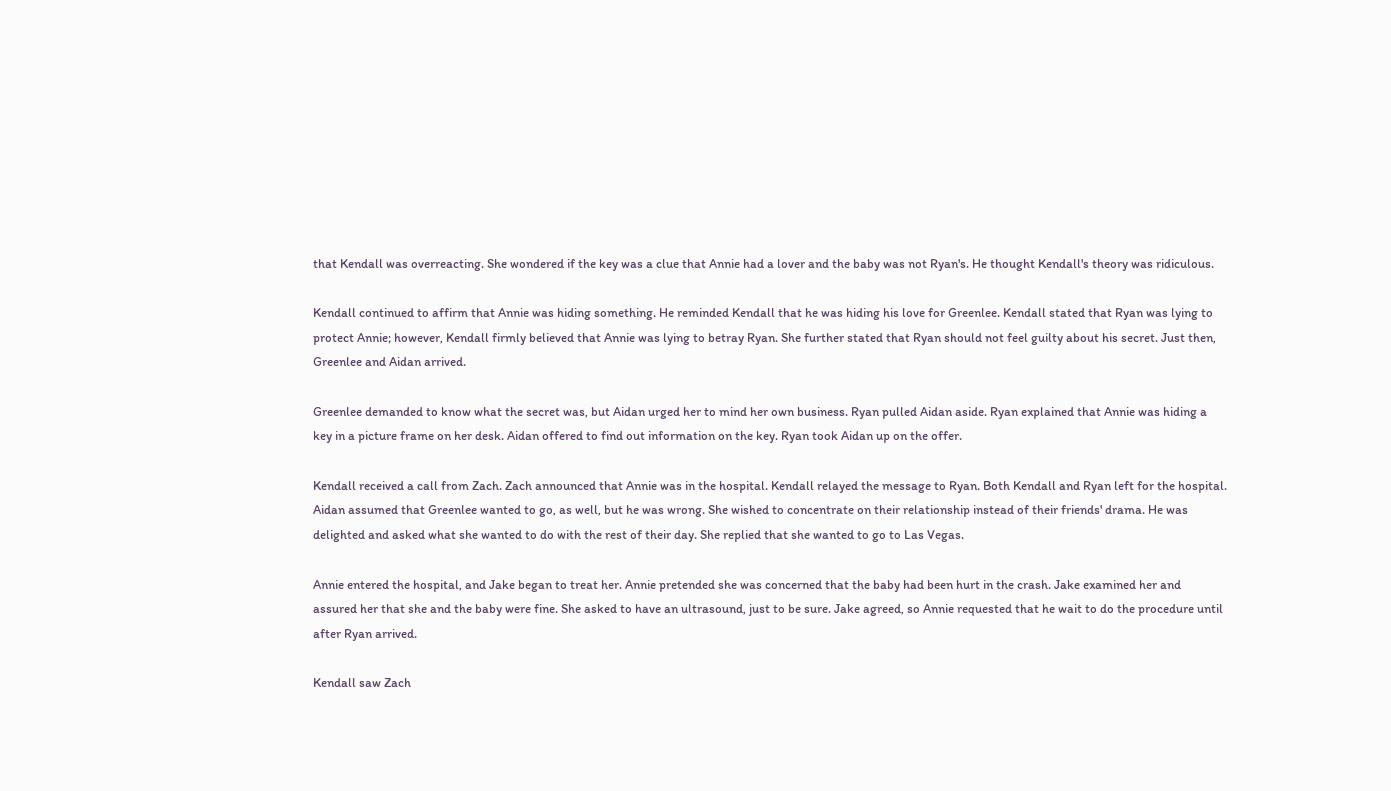that Kendall was overreacting. She wondered if the key was a clue that Annie had a lover and the baby was not Ryan's. He thought Kendall's theory was ridiculous.

Kendall continued to affirm that Annie was hiding something. He reminded Kendall that he was hiding his love for Greenlee. Kendall stated that Ryan was lying to protect Annie; however, Kendall firmly believed that Annie was lying to betray Ryan. She further stated that Ryan should not feel guilty about his secret. Just then, Greenlee and Aidan arrived.

Greenlee demanded to know what the secret was, but Aidan urged her to mind her own business. Ryan pulled Aidan aside. Ryan explained that Annie was hiding a key in a picture frame on her desk. Aidan offered to find out information on the key. Ryan took Aidan up on the offer.

Kendall received a call from Zach. Zach announced that Annie was in the hospital. Kendall relayed the message to Ryan. Both Kendall and Ryan left for the hospital. Aidan assumed that Greenlee wanted to go, as well, but he was wrong. She wished to concentrate on their relationship instead of their friends' drama. He was delighted and asked what she wanted to do with the rest of their day. She replied that she wanted to go to Las Vegas.

Annie entered the hospital, and Jake began to treat her. Annie pretended she was concerned that the baby had been hurt in the crash. Jake examined her and assured her that she and the baby were fine. She asked to have an ultrasound, just to be sure. Jake agreed, so Annie requested that he wait to do the procedure until after Ryan arrived.

Kendall saw Zach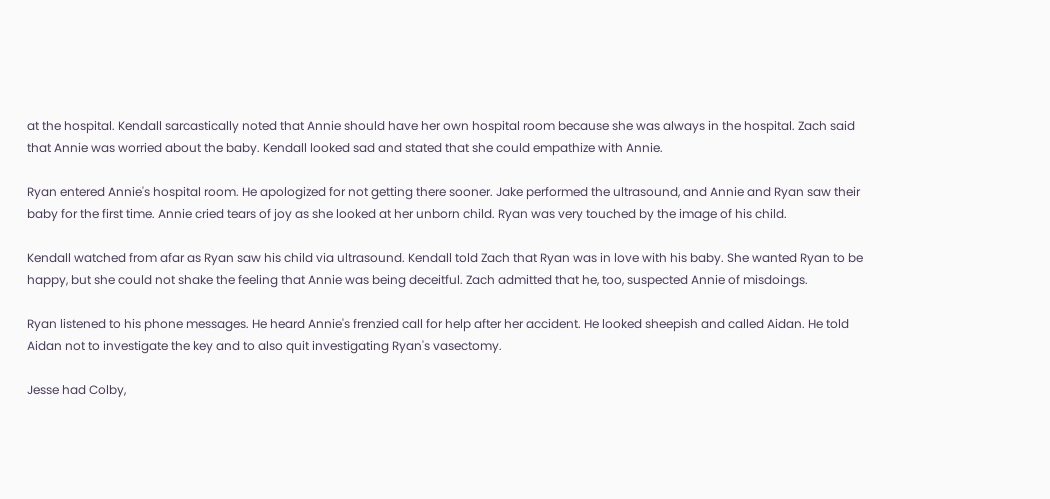at the hospital. Kendall sarcastically noted that Annie should have her own hospital room because she was always in the hospital. Zach said that Annie was worried about the baby. Kendall looked sad and stated that she could empathize with Annie.

Ryan entered Annie's hospital room. He apologized for not getting there sooner. Jake performed the ultrasound, and Annie and Ryan saw their baby for the first time. Annie cried tears of joy as she looked at her unborn child. Ryan was very touched by the image of his child.

Kendall watched from afar as Ryan saw his child via ultrasound. Kendall told Zach that Ryan was in love with his baby. She wanted Ryan to be happy, but she could not shake the feeling that Annie was being deceitful. Zach admitted that he, too, suspected Annie of misdoings.

Ryan listened to his phone messages. He heard Annie's frenzied call for help after her accident. He looked sheepish and called Aidan. He told Aidan not to investigate the key and to also quit investigating Ryan's vasectomy.

Jesse had Colby,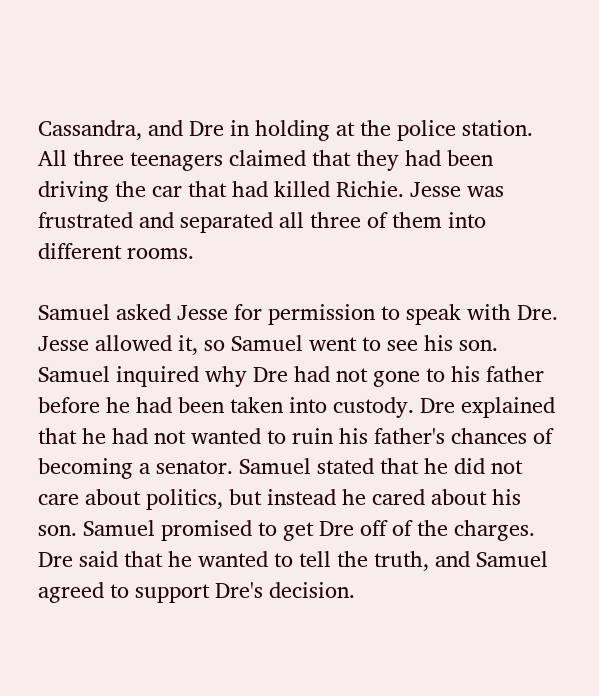Cassandra, and Dre in holding at the police station. All three teenagers claimed that they had been driving the car that had killed Richie. Jesse was frustrated and separated all three of them into different rooms.

Samuel asked Jesse for permission to speak with Dre. Jesse allowed it, so Samuel went to see his son. Samuel inquired why Dre had not gone to his father before he had been taken into custody. Dre explained that he had not wanted to ruin his father's chances of becoming a senator. Samuel stated that he did not care about politics, but instead he cared about his son. Samuel promised to get Dre off of the charges. Dre said that he wanted to tell the truth, and Samuel agreed to support Dre's decision.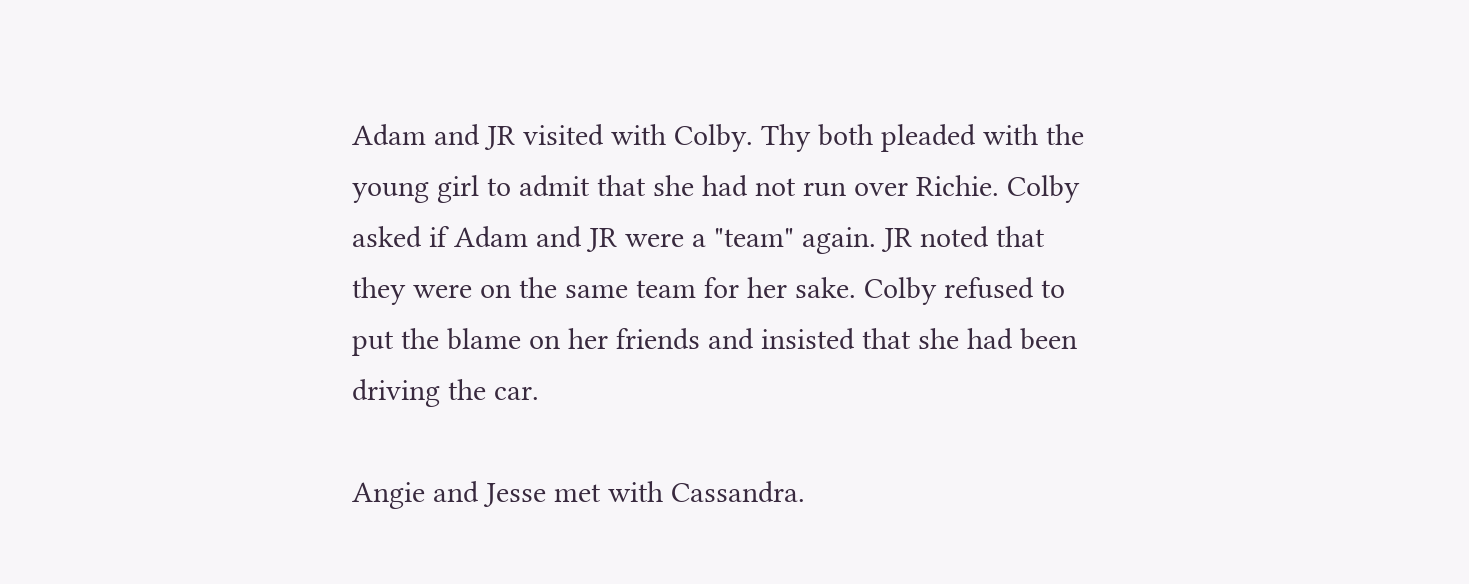Adam and JR visited with Colby. Thy both pleaded with the young girl to admit that she had not run over Richie. Colby asked if Adam and JR were a "team" again. JR noted that they were on the same team for her sake. Colby refused to put the blame on her friends and insisted that she had been driving the car.

Angie and Jesse met with Cassandra.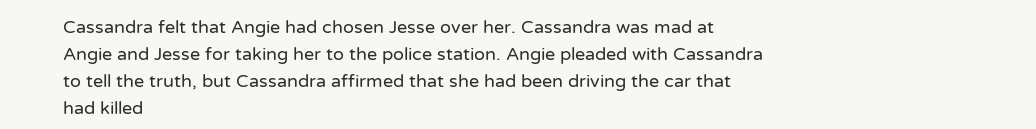Cassandra felt that Angie had chosen Jesse over her. Cassandra was mad at Angie and Jesse for taking her to the police station. Angie pleaded with Cassandra to tell the truth, but Cassandra affirmed that she had been driving the car that had killed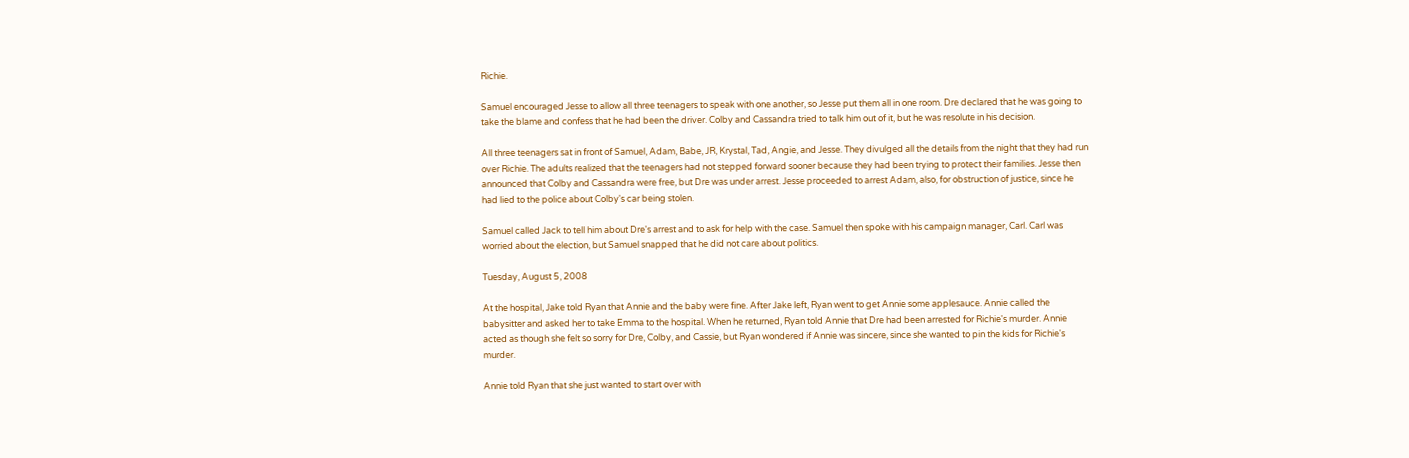Richie.

Samuel encouraged Jesse to allow all three teenagers to speak with one another, so Jesse put them all in one room. Dre declared that he was going to take the blame and confess that he had been the driver. Colby and Cassandra tried to talk him out of it, but he was resolute in his decision.

All three teenagers sat in front of Samuel, Adam, Babe, JR, Krystal, Tad, Angie, and Jesse. They divulged all the details from the night that they had run over Richie. The adults realized that the teenagers had not stepped forward sooner because they had been trying to protect their families. Jesse then announced that Colby and Cassandra were free, but Dre was under arrest. Jesse proceeded to arrest Adam, also, for obstruction of justice, since he had lied to the police about Colby's car being stolen.

Samuel called Jack to tell him about Dre's arrest and to ask for help with the case. Samuel then spoke with his campaign manager, Carl. Carl was worried about the election, but Samuel snapped that he did not care about politics.

Tuesday, August 5, 2008

At the hospital, Jake told Ryan that Annie and the baby were fine. After Jake left, Ryan went to get Annie some applesauce. Annie called the babysitter and asked her to take Emma to the hospital. When he returned, Ryan told Annie that Dre had been arrested for Richie's murder. Annie acted as though she felt so sorry for Dre, Colby, and Cassie, but Ryan wondered if Annie was sincere, since she wanted to pin the kids for Richie's murder.

Annie told Ryan that she just wanted to start over with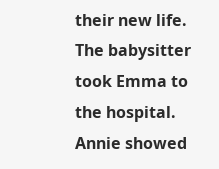their new life. The babysitter took Emma to the hospital. Annie showed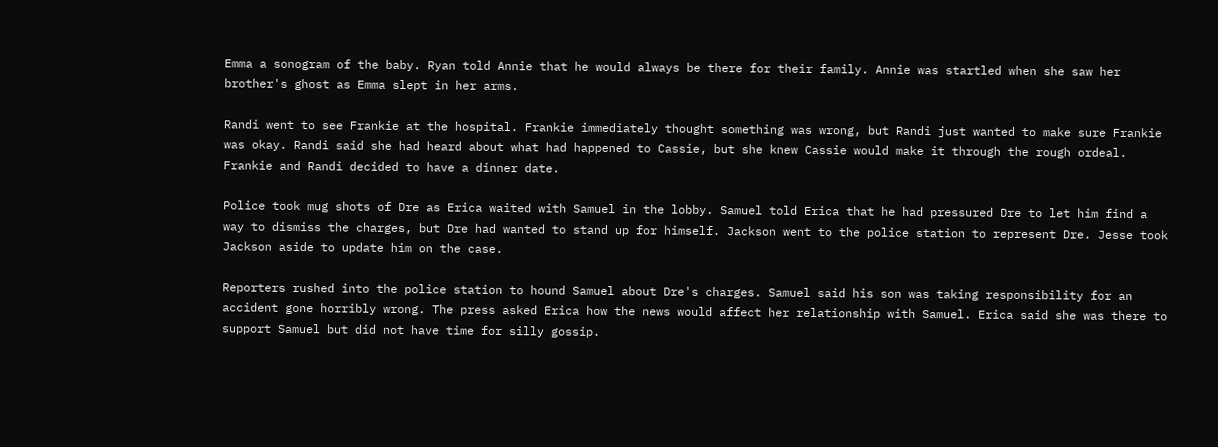Emma a sonogram of the baby. Ryan told Annie that he would always be there for their family. Annie was startled when she saw her brother's ghost as Emma slept in her arms.

Randi went to see Frankie at the hospital. Frankie immediately thought something was wrong, but Randi just wanted to make sure Frankie was okay. Randi said she had heard about what had happened to Cassie, but she knew Cassie would make it through the rough ordeal. Frankie and Randi decided to have a dinner date.

Police took mug shots of Dre as Erica waited with Samuel in the lobby. Samuel told Erica that he had pressured Dre to let him find a way to dismiss the charges, but Dre had wanted to stand up for himself. Jackson went to the police station to represent Dre. Jesse took Jackson aside to update him on the case.

Reporters rushed into the police station to hound Samuel about Dre's charges. Samuel said his son was taking responsibility for an accident gone horribly wrong. The press asked Erica how the news would affect her relationship with Samuel. Erica said she was there to support Samuel but did not have time for silly gossip.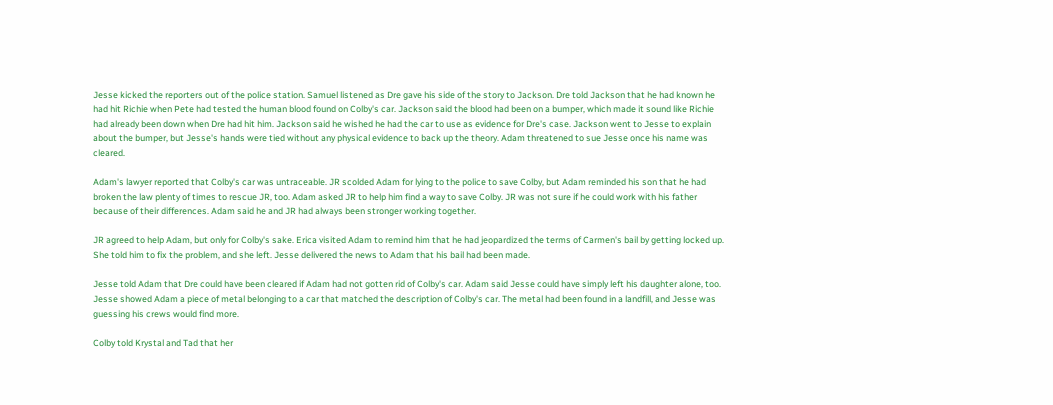Jesse kicked the reporters out of the police station. Samuel listened as Dre gave his side of the story to Jackson. Dre told Jackson that he had known he had hit Richie when Pete had tested the human blood found on Colby's car. Jackson said the blood had been on a bumper, which made it sound like Richie had already been down when Dre had hit him. Jackson said he wished he had the car to use as evidence for Dre's case. Jackson went to Jesse to explain about the bumper, but Jesse's hands were tied without any physical evidence to back up the theory. Adam threatened to sue Jesse once his name was cleared.

Adam's lawyer reported that Colby's car was untraceable. JR scolded Adam for lying to the police to save Colby, but Adam reminded his son that he had broken the law plenty of times to rescue JR, too. Adam asked JR to help him find a way to save Colby. JR was not sure if he could work with his father because of their differences. Adam said he and JR had always been stronger working together.

JR agreed to help Adam, but only for Colby's sake. Erica visited Adam to remind him that he had jeopardized the terms of Carmen's bail by getting locked up. She told him to fix the problem, and she left. Jesse delivered the news to Adam that his bail had been made.

Jesse told Adam that Dre could have been cleared if Adam had not gotten rid of Colby's car. Adam said Jesse could have simply left his daughter alone, too. Jesse showed Adam a piece of metal belonging to a car that matched the description of Colby's car. The metal had been found in a landfill, and Jesse was guessing his crews would find more.

Colby told Krystal and Tad that her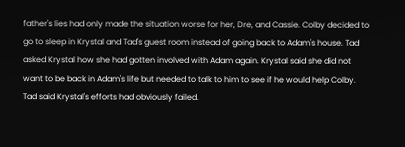father's lies had only made the situation worse for her, Dre, and Cassie. Colby decided to go to sleep in Krystal and Tad's guest room instead of going back to Adam's house. Tad asked Krystal how she had gotten involved with Adam again. Krystal said she did not want to be back in Adam's life but needed to talk to him to see if he would help Colby. Tad said Krystal's efforts had obviously failed.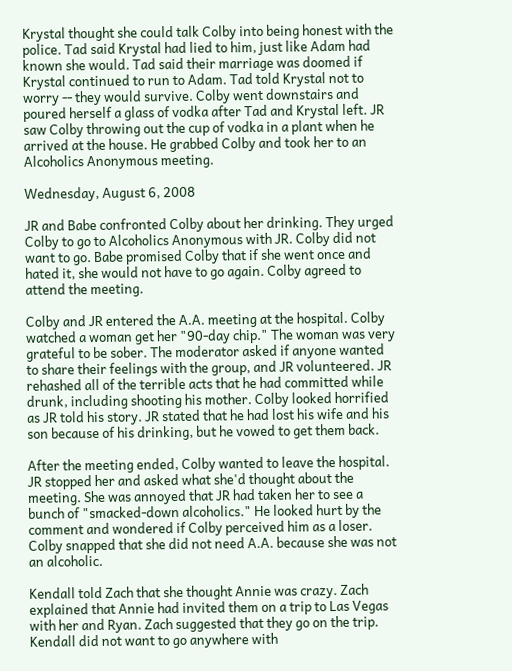Krystal thought she could talk Colby into being honest with the police. Tad said Krystal had lied to him, just like Adam had known she would. Tad said their marriage was doomed if Krystal continued to run to Adam. Tad told Krystal not to worry -- they would survive. Colby went downstairs and poured herself a glass of vodka after Tad and Krystal left. JR saw Colby throwing out the cup of vodka in a plant when he arrived at the house. He grabbed Colby and took her to an Alcoholics Anonymous meeting.

Wednesday, August 6, 2008

JR and Babe confronted Colby about her drinking. They urged Colby to go to Alcoholics Anonymous with JR. Colby did not want to go. Babe promised Colby that if she went once and hated it, she would not have to go again. Colby agreed to attend the meeting.

Colby and JR entered the A.A. meeting at the hospital. Colby watched a woman get her "90-day chip." The woman was very grateful to be sober. The moderator asked if anyone wanted to share their feelings with the group, and JR volunteered. JR rehashed all of the terrible acts that he had committed while drunk, including shooting his mother. Colby looked horrified as JR told his story. JR stated that he had lost his wife and his son because of his drinking, but he vowed to get them back.

After the meeting ended, Colby wanted to leave the hospital. JR stopped her and asked what she'd thought about the meeting. She was annoyed that JR had taken her to see a bunch of "smacked-down alcoholics." He looked hurt by the comment and wondered if Colby perceived him as a loser. Colby snapped that she did not need A.A. because she was not an alcoholic.

Kendall told Zach that she thought Annie was crazy. Zach explained that Annie had invited them on a trip to Las Vegas with her and Ryan. Zach suggested that they go on the trip. Kendall did not want to go anywhere with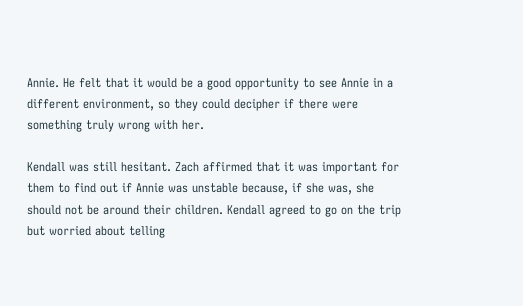Annie. He felt that it would be a good opportunity to see Annie in a different environment, so they could decipher if there were something truly wrong with her.

Kendall was still hesitant. Zach affirmed that it was important for them to find out if Annie was unstable because, if she was, she should not be around their children. Kendall agreed to go on the trip but worried about telling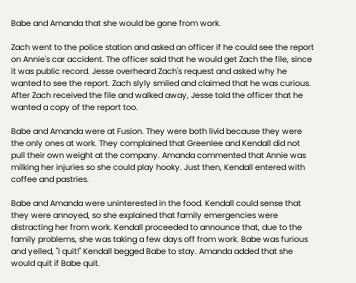Babe and Amanda that she would be gone from work.

Zach went to the police station and asked an officer if he could see the report on Annie's car accident. The officer said that he would get Zach the file, since it was public record. Jesse overheard Zach's request and asked why he wanted to see the report. Zach slyly smiled and claimed that he was curious. After Zach received the file and walked away, Jesse told the officer that he wanted a copy of the report too.

Babe and Amanda were at Fusion. They were both livid because they were the only ones at work. They complained that Greenlee and Kendall did not pull their own weight at the company. Amanda commented that Annie was milking her injuries so she could play hooky. Just then, Kendall entered with coffee and pastries.

Babe and Amanda were uninterested in the food. Kendall could sense that they were annoyed, so she explained that family emergencies were distracting her from work. Kendall proceeded to announce that, due to the family problems, she was taking a few days off from work. Babe was furious and yelled, "I quit!" Kendall begged Babe to stay. Amanda added that she would quit if Babe quit.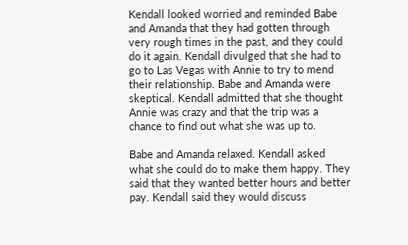Kendall looked worried and reminded Babe and Amanda that they had gotten through very rough times in the past, and they could do it again. Kendall divulged that she had to go to Las Vegas with Annie to try to mend their relationship. Babe and Amanda were skeptical. Kendall admitted that she thought Annie was crazy and that the trip was a chance to find out what she was up to.

Babe and Amanda relaxed. Kendall asked what she could do to make them happy. They said that they wanted better hours and better pay. Kendall said they would discuss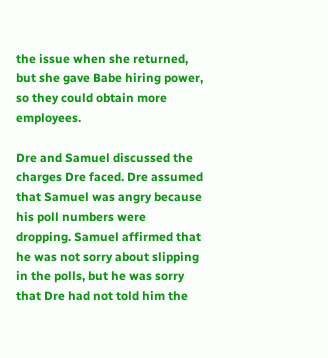the issue when she returned, but she gave Babe hiring power, so they could obtain more employees.

Dre and Samuel discussed the charges Dre faced. Dre assumed that Samuel was angry because his poll numbers were dropping. Samuel affirmed that he was not sorry about slipping in the polls, but he was sorry that Dre had not told him the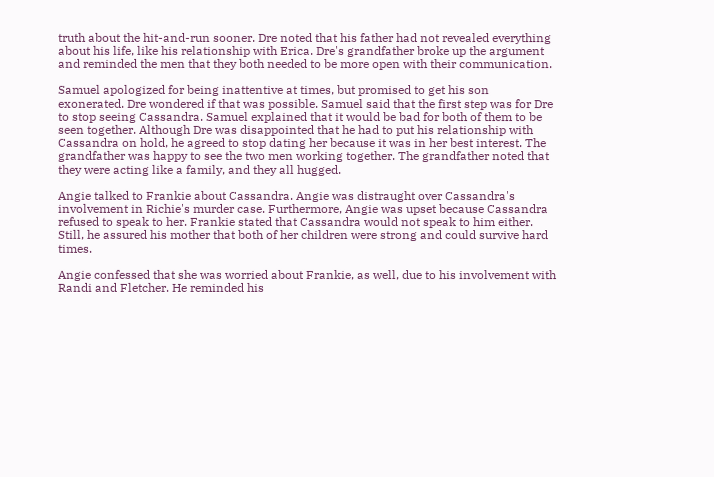truth about the hit-and-run sooner. Dre noted that his father had not revealed everything about his life, like his relationship with Erica. Dre's grandfather broke up the argument and reminded the men that they both needed to be more open with their communication.

Samuel apologized for being inattentive at times, but promised to get his son exonerated. Dre wondered if that was possible. Samuel said that the first step was for Dre to stop seeing Cassandra. Samuel explained that it would be bad for both of them to be seen together. Although Dre was disappointed that he had to put his relationship with Cassandra on hold, he agreed to stop dating her because it was in her best interest. The grandfather was happy to see the two men working together. The grandfather noted that they were acting like a family, and they all hugged.

Angie talked to Frankie about Cassandra. Angie was distraught over Cassandra's involvement in Richie's murder case. Furthermore, Angie was upset because Cassandra refused to speak to her. Frankie stated that Cassandra would not speak to him either. Still, he assured his mother that both of her children were strong and could survive hard times.

Angie confessed that she was worried about Frankie, as well, due to his involvement with Randi and Fletcher. He reminded his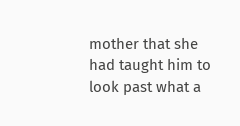mother that she had taught him to look past what a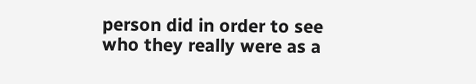person did in order to see who they really were as a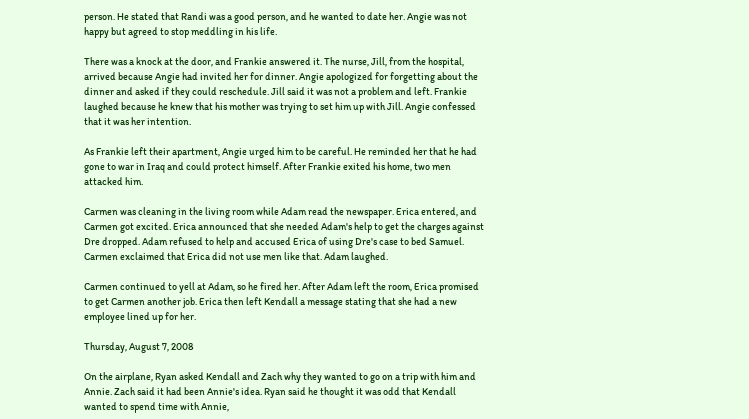person. He stated that Randi was a good person, and he wanted to date her. Angie was not happy but agreed to stop meddling in his life.

There was a knock at the door, and Frankie answered it. The nurse, Jill, from the hospital, arrived because Angie had invited her for dinner. Angie apologized for forgetting about the dinner and asked if they could reschedule. Jill said it was not a problem and left. Frankie laughed because he knew that his mother was trying to set him up with Jill. Angie confessed that it was her intention.

As Frankie left their apartment, Angie urged him to be careful. He reminded her that he had gone to war in Iraq and could protect himself. After Frankie exited his home, two men attacked him.

Carmen was cleaning in the living room while Adam read the newspaper. Erica entered, and Carmen got excited. Erica announced that she needed Adam's help to get the charges against Dre dropped. Adam refused to help and accused Erica of using Dre's case to bed Samuel. Carmen exclaimed that Erica did not use men like that. Adam laughed.

Carmen continued to yell at Adam, so he fired her. After Adam left the room, Erica promised to get Carmen another job. Erica then left Kendall a message stating that she had a new employee lined up for her.

Thursday, August 7, 2008

On the airplane, Ryan asked Kendall and Zach why they wanted to go on a trip with him and Annie. Zach said it had been Annie's idea. Ryan said he thought it was odd that Kendall wanted to spend time with Annie,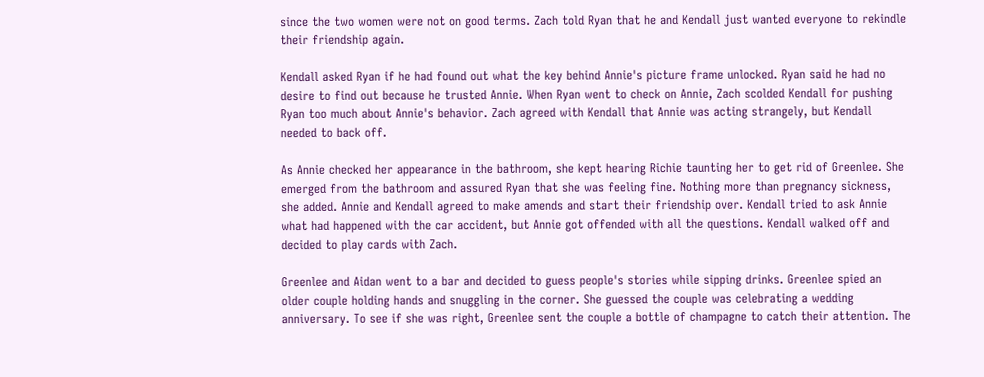since the two women were not on good terms. Zach told Ryan that he and Kendall just wanted everyone to rekindle their friendship again.

Kendall asked Ryan if he had found out what the key behind Annie's picture frame unlocked. Ryan said he had no desire to find out because he trusted Annie. When Ryan went to check on Annie, Zach scolded Kendall for pushing Ryan too much about Annie's behavior. Zach agreed with Kendall that Annie was acting strangely, but Kendall needed to back off.

As Annie checked her appearance in the bathroom, she kept hearing Richie taunting her to get rid of Greenlee. She emerged from the bathroom and assured Ryan that she was feeling fine. Nothing more than pregnancy sickness, she added. Annie and Kendall agreed to make amends and start their friendship over. Kendall tried to ask Annie what had happened with the car accident, but Annie got offended with all the questions. Kendall walked off and decided to play cards with Zach.

Greenlee and Aidan went to a bar and decided to guess people's stories while sipping drinks. Greenlee spied an older couple holding hands and snuggling in the corner. She guessed the couple was celebrating a wedding anniversary. To see if she was right, Greenlee sent the couple a bottle of champagne to catch their attention. The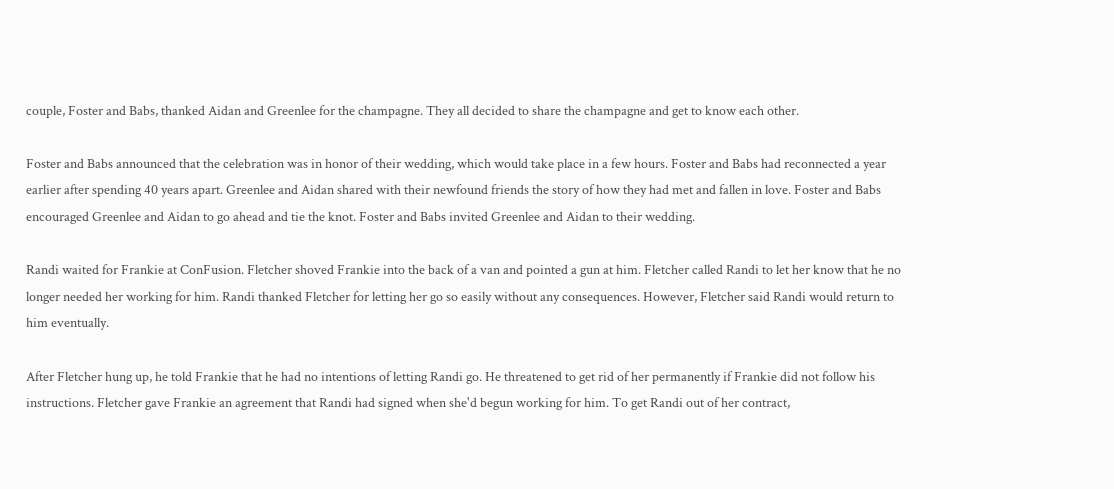couple, Foster and Babs, thanked Aidan and Greenlee for the champagne. They all decided to share the champagne and get to know each other.

Foster and Babs announced that the celebration was in honor of their wedding, which would take place in a few hours. Foster and Babs had reconnected a year earlier after spending 40 years apart. Greenlee and Aidan shared with their newfound friends the story of how they had met and fallen in love. Foster and Babs encouraged Greenlee and Aidan to go ahead and tie the knot. Foster and Babs invited Greenlee and Aidan to their wedding.

Randi waited for Frankie at ConFusion. Fletcher shoved Frankie into the back of a van and pointed a gun at him. Fletcher called Randi to let her know that he no longer needed her working for him. Randi thanked Fletcher for letting her go so easily without any consequences. However, Fletcher said Randi would return to him eventually.

After Fletcher hung up, he told Frankie that he had no intentions of letting Randi go. He threatened to get rid of her permanently if Frankie did not follow his instructions. Fletcher gave Frankie an agreement that Randi had signed when she'd begun working for him. To get Randi out of her contract,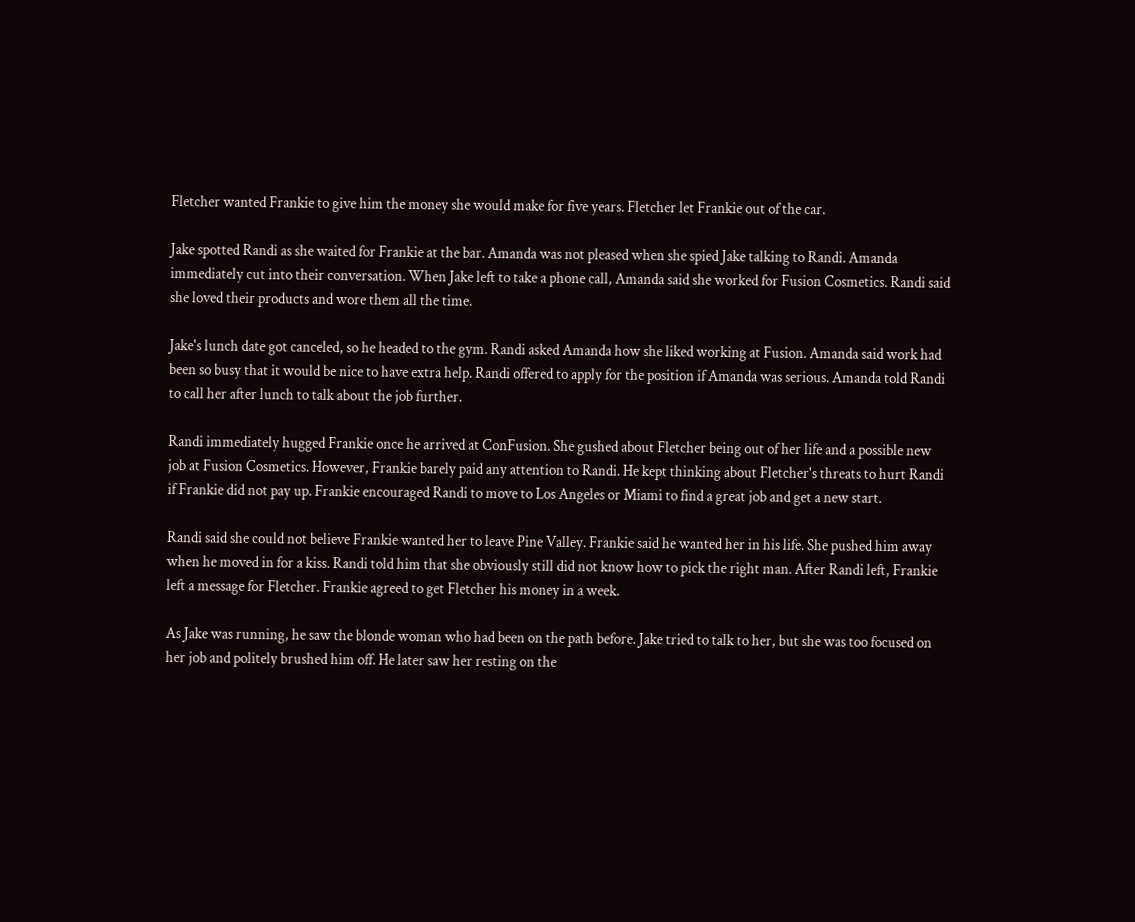Fletcher wanted Frankie to give him the money she would make for five years. Fletcher let Frankie out of the car.

Jake spotted Randi as she waited for Frankie at the bar. Amanda was not pleased when she spied Jake talking to Randi. Amanda immediately cut into their conversation. When Jake left to take a phone call, Amanda said she worked for Fusion Cosmetics. Randi said she loved their products and wore them all the time.

Jake's lunch date got canceled, so he headed to the gym. Randi asked Amanda how she liked working at Fusion. Amanda said work had been so busy that it would be nice to have extra help. Randi offered to apply for the position if Amanda was serious. Amanda told Randi to call her after lunch to talk about the job further.

Randi immediately hugged Frankie once he arrived at ConFusion. She gushed about Fletcher being out of her life and a possible new job at Fusion Cosmetics. However, Frankie barely paid any attention to Randi. He kept thinking about Fletcher's threats to hurt Randi if Frankie did not pay up. Frankie encouraged Randi to move to Los Angeles or Miami to find a great job and get a new start.

Randi said she could not believe Frankie wanted her to leave Pine Valley. Frankie said he wanted her in his life. She pushed him away when he moved in for a kiss. Randi told him that she obviously still did not know how to pick the right man. After Randi left, Frankie left a message for Fletcher. Frankie agreed to get Fletcher his money in a week.

As Jake was running, he saw the blonde woman who had been on the path before. Jake tried to talk to her, but she was too focused on her job and politely brushed him off. He later saw her resting on the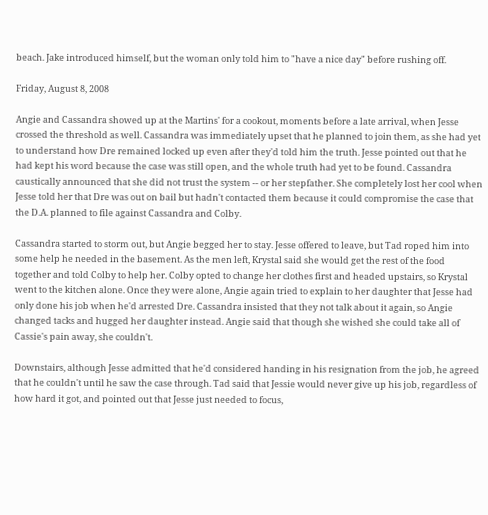beach. Jake introduced himself, but the woman only told him to "have a nice day" before rushing off.

Friday, August 8, 2008

Angie and Cassandra showed up at the Martins' for a cookout, moments before a late arrival, when Jesse crossed the threshold as well. Cassandra was immediately upset that he planned to join them, as she had yet to understand how Dre remained locked up even after they'd told him the truth. Jesse pointed out that he had kept his word because the case was still open, and the whole truth had yet to be found. Cassandra caustically announced that she did not trust the system -- or her stepfather. She completely lost her cool when Jesse told her that Dre was out on bail but hadn't contacted them because it could compromise the case that the D.A. planned to file against Cassandra and Colby.

Cassandra started to storm out, but Angie begged her to stay. Jesse offered to leave, but Tad roped him into some help he needed in the basement. As the men left, Krystal said she would get the rest of the food together and told Colby to help her. Colby opted to change her clothes first and headed upstairs, so Krystal went to the kitchen alone. Once they were alone, Angie again tried to explain to her daughter that Jesse had only done his job when he'd arrested Dre. Cassandra insisted that they not talk about it again, so Angie changed tacks and hugged her daughter instead. Angie said that though she wished she could take all of Cassie's pain away, she couldn't.

Downstairs, although Jesse admitted that he'd considered handing in his resignation from the job, he agreed that he couldn't until he saw the case through. Tad said that Jessie would never give up his job, regardless of how hard it got, and pointed out that Jesse just needed to focus,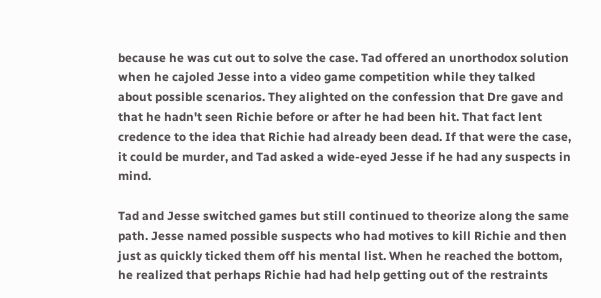because he was cut out to solve the case. Tad offered an unorthodox solution when he cajoled Jesse into a video game competition while they talked about possible scenarios. They alighted on the confession that Dre gave and that he hadn't seen Richie before or after he had been hit. That fact lent credence to the idea that Richie had already been dead. If that were the case, it could be murder, and Tad asked a wide-eyed Jesse if he had any suspects in mind.

Tad and Jesse switched games but still continued to theorize along the same path. Jesse named possible suspects who had motives to kill Richie and then just as quickly ticked them off his mental list. When he reached the bottom, he realized that perhaps Richie had had help getting out of the restraints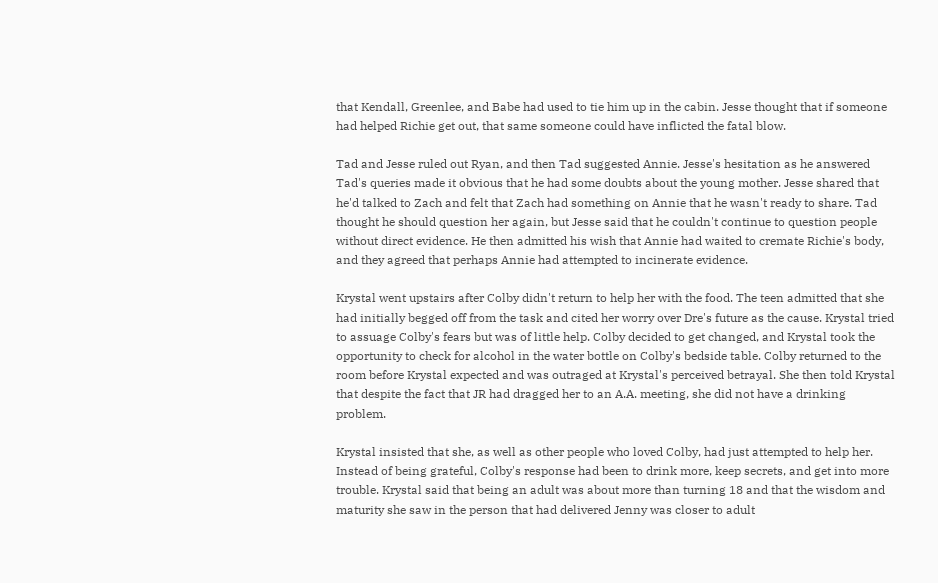that Kendall, Greenlee, and Babe had used to tie him up in the cabin. Jesse thought that if someone had helped Richie get out, that same someone could have inflicted the fatal blow.

Tad and Jesse ruled out Ryan, and then Tad suggested Annie. Jesse's hesitation as he answered Tad's queries made it obvious that he had some doubts about the young mother. Jesse shared that he'd talked to Zach and felt that Zach had something on Annie that he wasn't ready to share. Tad thought he should question her again, but Jesse said that he couldn't continue to question people without direct evidence. He then admitted his wish that Annie had waited to cremate Richie's body, and they agreed that perhaps Annie had attempted to incinerate evidence.

Krystal went upstairs after Colby didn't return to help her with the food. The teen admitted that she had initially begged off from the task and cited her worry over Dre's future as the cause. Krystal tried to assuage Colby's fears but was of little help. Colby decided to get changed, and Krystal took the opportunity to check for alcohol in the water bottle on Colby's bedside table. Colby returned to the room before Krystal expected and was outraged at Krystal's perceived betrayal. She then told Krystal that despite the fact that JR had dragged her to an A.A. meeting, she did not have a drinking problem.

Krystal insisted that she, as well as other people who loved Colby, had just attempted to help her. Instead of being grateful, Colby's response had been to drink more, keep secrets, and get into more trouble. Krystal said that being an adult was about more than turning 18 and that the wisdom and maturity she saw in the person that had delivered Jenny was closer to adult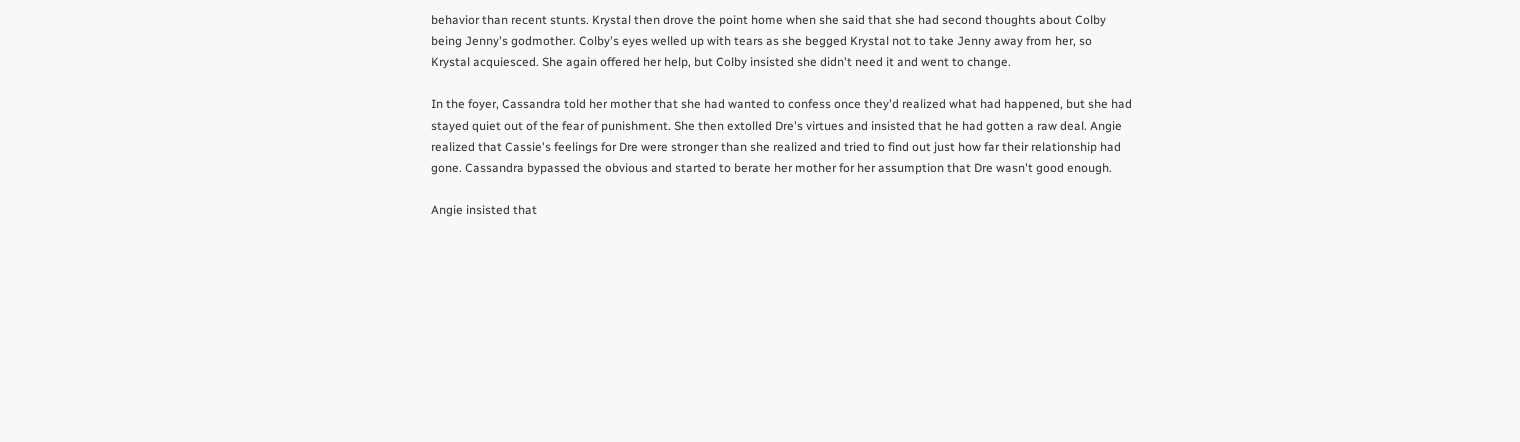behavior than recent stunts. Krystal then drove the point home when she said that she had second thoughts about Colby being Jenny's godmother. Colby's eyes welled up with tears as she begged Krystal not to take Jenny away from her, so Krystal acquiesced. She again offered her help, but Colby insisted she didn't need it and went to change.

In the foyer, Cassandra told her mother that she had wanted to confess once they'd realized what had happened, but she had stayed quiet out of the fear of punishment. She then extolled Dre's virtues and insisted that he had gotten a raw deal. Angie realized that Cassie's feelings for Dre were stronger than she realized and tried to find out just how far their relationship had gone. Cassandra bypassed the obvious and started to berate her mother for her assumption that Dre wasn't good enough.

Angie insisted that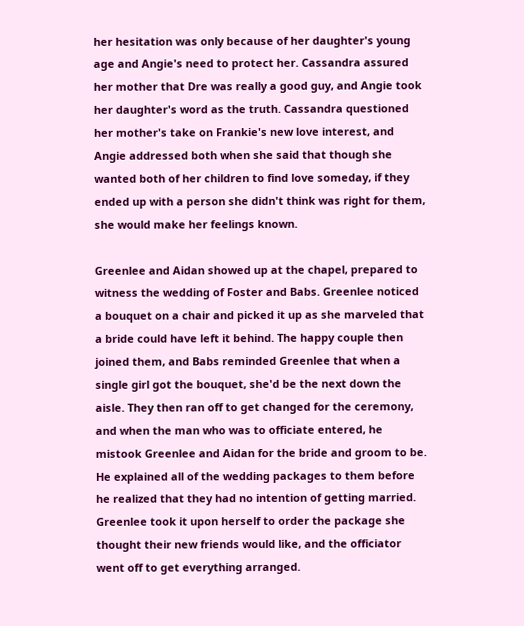her hesitation was only because of her daughter's young age and Angie's need to protect her. Cassandra assured her mother that Dre was really a good guy, and Angie took her daughter's word as the truth. Cassandra questioned her mother's take on Frankie's new love interest, and Angie addressed both when she said that though she wanted both of her children to find love someday, if they ended up with a person she didn't think was right for them, she would make her feelings known.

Greenlee and Aidan showed up at the chapel, prepared to witness the wedding of Foster and Babs. Greenlee noticed a bouquet on a chair and picked it up as she marveled that a bride could have left it behind. The happy couple then joined them, and Babs reminded Greenlee that when a single girl got the bouquet, she'd be the next down the aisle. They then ran off to get changed for the ceremony, and when the man who was to officiate entered, he mistook Greenlee and Aidan for the bride and groom to be. He explained all of the wedding packages to them before he realized that they had no intention of getting married. Greenlee took it upon herself to order the package she thought their new friends would like, and the officiator went off to get everything arranged.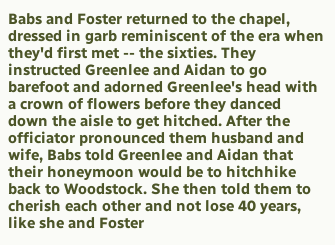Babs and Foster returned to the chapel, dressed in garb reminiscent of the era when they'd first met -- the sixties. They instructed Greenlee and Aidan to go barefoot and adorned Greenlee's head with a crown of flowers before they danced down the aisle to get hitched. After the officiator pronounced them husband and wife, Babs told Greenlee and Aidan that their honeymoon would be to hitchhike back to Woodstock. She then told them to cherish each other and not lose 40 years, like she and Foster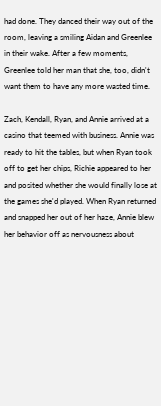had done. They danced their way out of the room, leaving a smiling Aidan and Greenlee in their wake. After a few moments, Greenlee told her man that she, too, didn't want them to have any more wasted time.

Zach, Kendall, Ryan, and Annie arrived at a casino that teemed with business. Annie was ready to hit the tables, but when Ryan took off to get her chips, Richie appeared to her and posited whether she would finally lose at the games she'd played. When Ryan returned and snapped her out of her haze, Annie blew her behavior off as nervousness about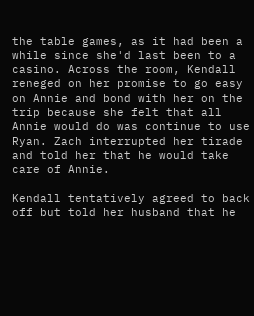the table games, as it had been a while since she'd last been to a casino. Across the room, Kendall reneged on her promise to go easy on Annie and bond with her on the trip because she felt that all Annie would do was continue to use Ryan. Zach interrupted her tirade and told her that he would take care of Annie.

Kendall tentatively agreed to back off but told her husband that he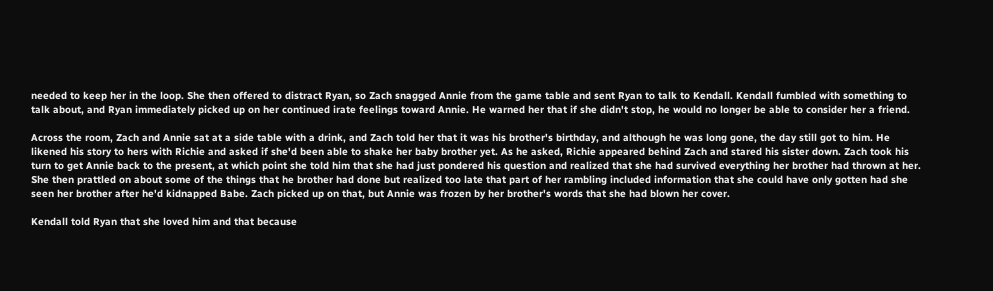needed to keep her in the loop. She then offered to distract Ryan, so Zach snagged Annie from the game table and sent Ryan to talk to Kendall. Kendall fumbled with something to talk about, and Ryan immediately picked up on her continued irate feelings toward Annie. He warned her that if she didn't stop, he would no longer be able to consider her a friend.

Across the room, Zach and Annie sat at a side table with a drink, and Zach told her that it was his brother's birthday, and although he was long gone, the day still got to him. He likened his story to hers with Richie and asked if she'd been able to shake her baby brother yet. As he asked, Richie appeared behind Zach and stared his sister down. Zach took his turn to get Annie back to the present, at which point she told him that she had just pondered his question and realized that she had survived everything her brother had thrown at her. She then prattled on about some of the things that he brother had done but realized too late that part of her rambling included information that she could have only gotten had she seen her brother after he'd kidnapped Babe. Zach picked up on that, but Annie was frozen by her brother's words that she had blown her cover.

Kendall told Ryan that she loved him and that because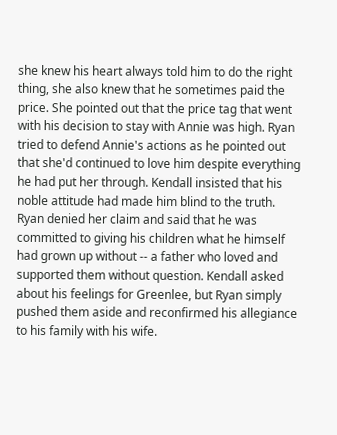she knew his heart always told him to do the right thing, she also knew that he sometimes paid the price. She pointed out that the price tag that went with his decision to stay with Annie was high. Ryan tried to defend Annie's actions as he pointed out that she'd continued to love him despite everything he had put her through. Kendall insisted that his noble attitude had made him blind to the truth. Ryan denied her claim and said that he was committed to giving his children what he himself had grown up without -- a father who loved and supported them without question. Kendall asked about his feelings for Greenlee, but Ryan simply pushed them aside and reconfirmed his allegiance to his family with his wife.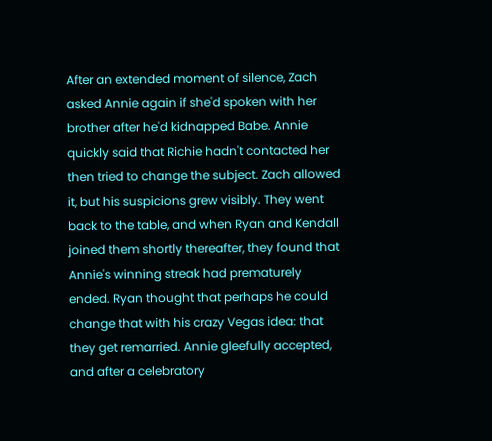After an extended moment of silence, Zach asked Annie again if she'd spoken with her brother after he'd kidnapped Babe. Annie quickly said that Richie hadn't contacted her then tried to change the subject. Zach allowed it, but his suspicions grew visibly. They went back to the table, and when Ryan and Kendall joined them shortly thereafter, they found that Annie's winning streak had prematurely ended. Ryan thought that perhaps he could change that with his crazy Vegas idea: that they get remarried. Annie gleefully accepted, and after a celebratory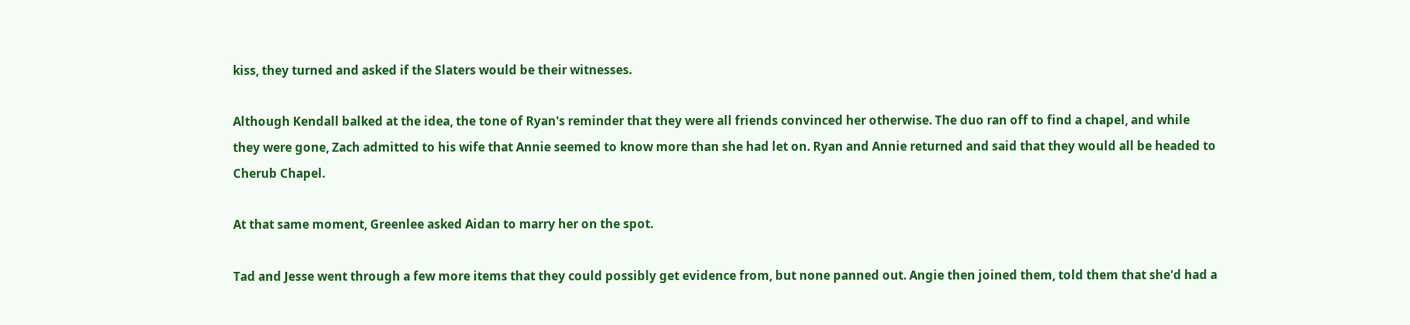kiss, they turned and asked if the Slaters would be their witnesses.

Although Kendall balked at the idea, the tone of Ryan's reminder that they were all friends convinced her otherwise. The duo ran off to find a chapel, and while they were gone, Zach admitted to his wife that Annie seemed to know more than she had let on. Ryan and Annie returned and said that they would all be headed to Cherub Chapel.

At that same moment, Greenlee asked Aidan to marry her on the spot.

Tad and Jesse went through a few more items that they could possibly get evidence from, but none panned out. Angie then joined them, told them that she'd had a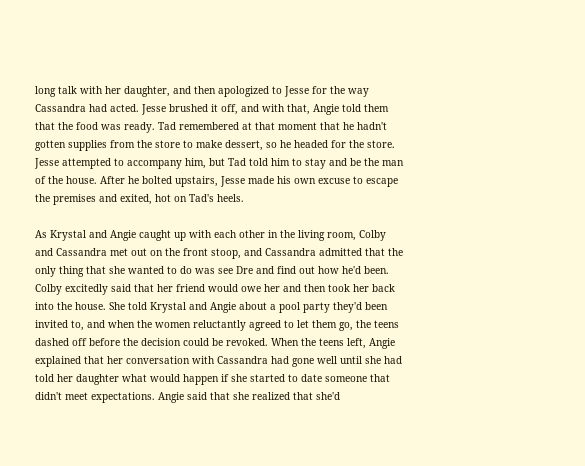long talk with her daughter, and then apologized to Jesse for the way Cassandra had acted. Jesse brushed it off, and with that, Angie told them that the food was ready. Tad remembered at that moment that he hadn't gotten supplies from the store to make dessert, so he headed for the store. Jesse attempted to accompany him, but Tad told him to stay and be the man of the house. After he bolted upstairs, Jesse made his own excuse to escape the premises and exited, hot on Tad's heels.

As Krystal and Angie caught up with each other in the living room, Colby and Cassandra met out on the front stoop, and Cassandra admitted that the only thing that she wanted to do was see Dre and find out how he'd been. Colby excitedly said that her friend would owe her and then took her back into the house. She told Krystal and Angie about a pool party they'd been invited to, and when the women reluctantly agreed to let them go, the teens dashed off before the decision could be revoked. When the teens left, Angie explained that her conversation with Cassandra had gone well until she had told her daughter what would happen if she started to date someone that didn't meet expectations. Angie said that she realized that she'd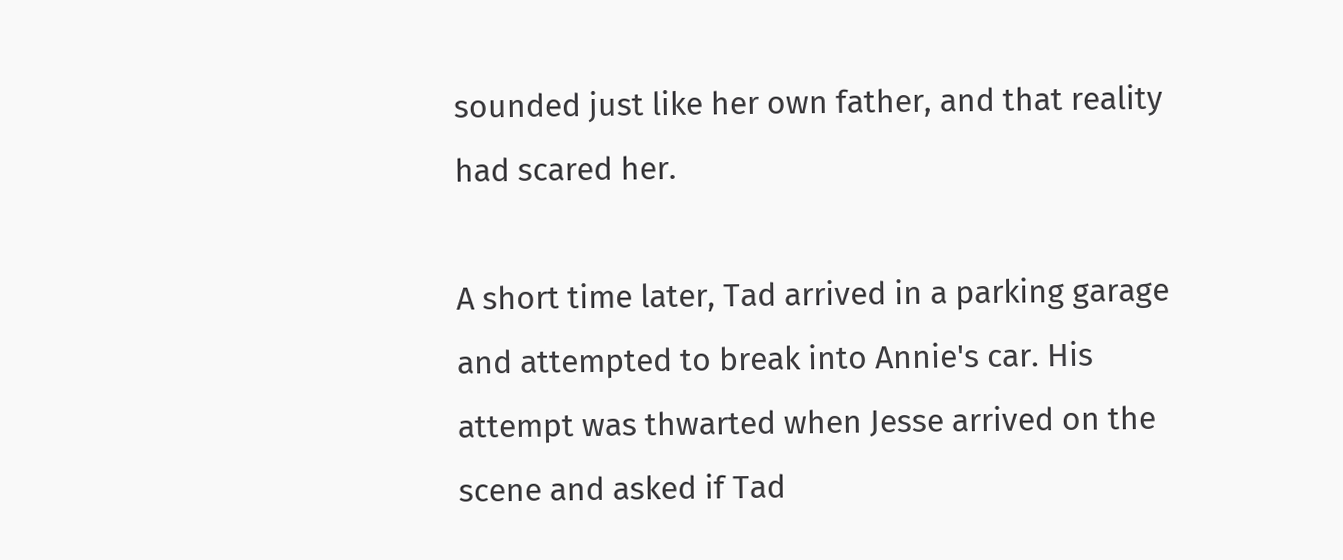sounded just like her own father, and that reality had scared her.

A short time later, Tad arrived in a parking garage and attempted to break into Annie's car. His attempt was thwarted when Jesse arrived on the scene and asked if Tad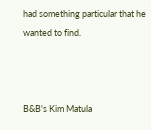had something particular that he wanted to find.



B&B's Kim Matula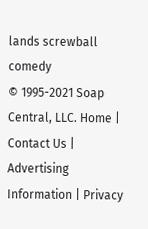lands screwball comedy
© 1995-2021 Soap Central, LLC. Home | Contact Us | Advertising Information | Privacy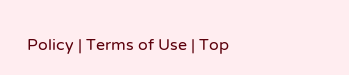Policy | Terms of Use | Top